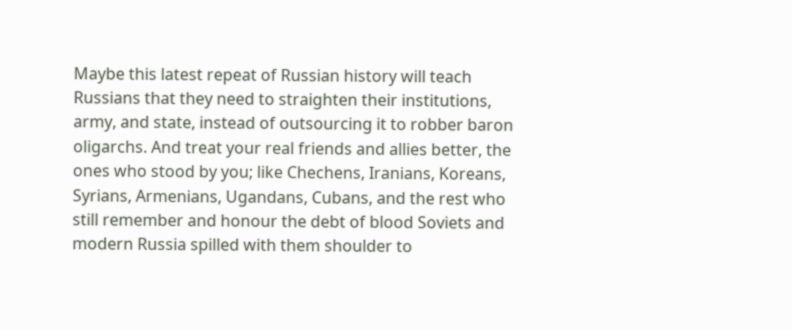Maybe this latest repeat of Russian history will teach Russians that they need to straighten their institutions, army, and state, instead of outsourcing it to robber baron oligarchs. And treat your real friends and allies better, the ones who stood by you; like Chechens, Iranians, Koreans, Syrians, Armenians, Ugandans, Cubans, and the rest who still remember and honour the debt of blood Soviets and modern Russia spilled with them shoulder to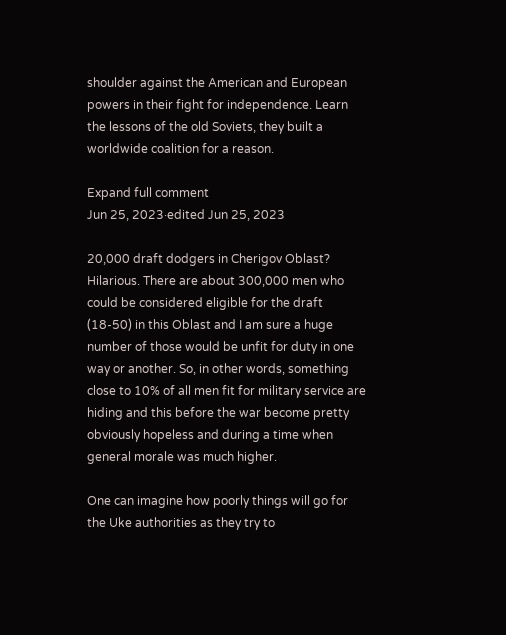shoulder against the American and European powers in their fight for independence. Learn the lessons of the old Soviets, they built a worldwide coalition for a reason.

Expand full comment
Jun 25, 2023·edited Jun 25, 2023

20,000 draft dodgers in Cherigov Oblast? Hilarious. There are about 300,000 men who could be considered eligible for the draft (18-50) in this Oblast and I am sure a huge number of those would be unfit for duty in one way or another. So, in other words, something close to 10% of all men fit for military service are hiding and this before the war become pretty obviously hopeless and during a time when general morale was much higher.

One can imagine how poorly things will go for the Uke authorities as they try to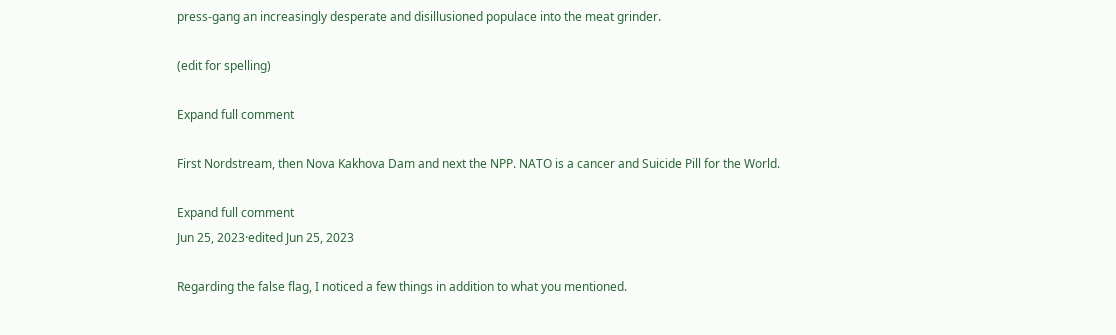press-gang an increasingly desperate and disillusioned populace into the meat grinder.

(edit for spelling)

Expand full comment

First Nordstream, then Nova Kakhova Dam and next the NPP. NATO is a cancer and Suicide Pill for the World.

Expand full comment
Jun 25, 2023·edited Jun 25, 2023

Regarding the false flag, I noticed a few things in addition to what you mentioned.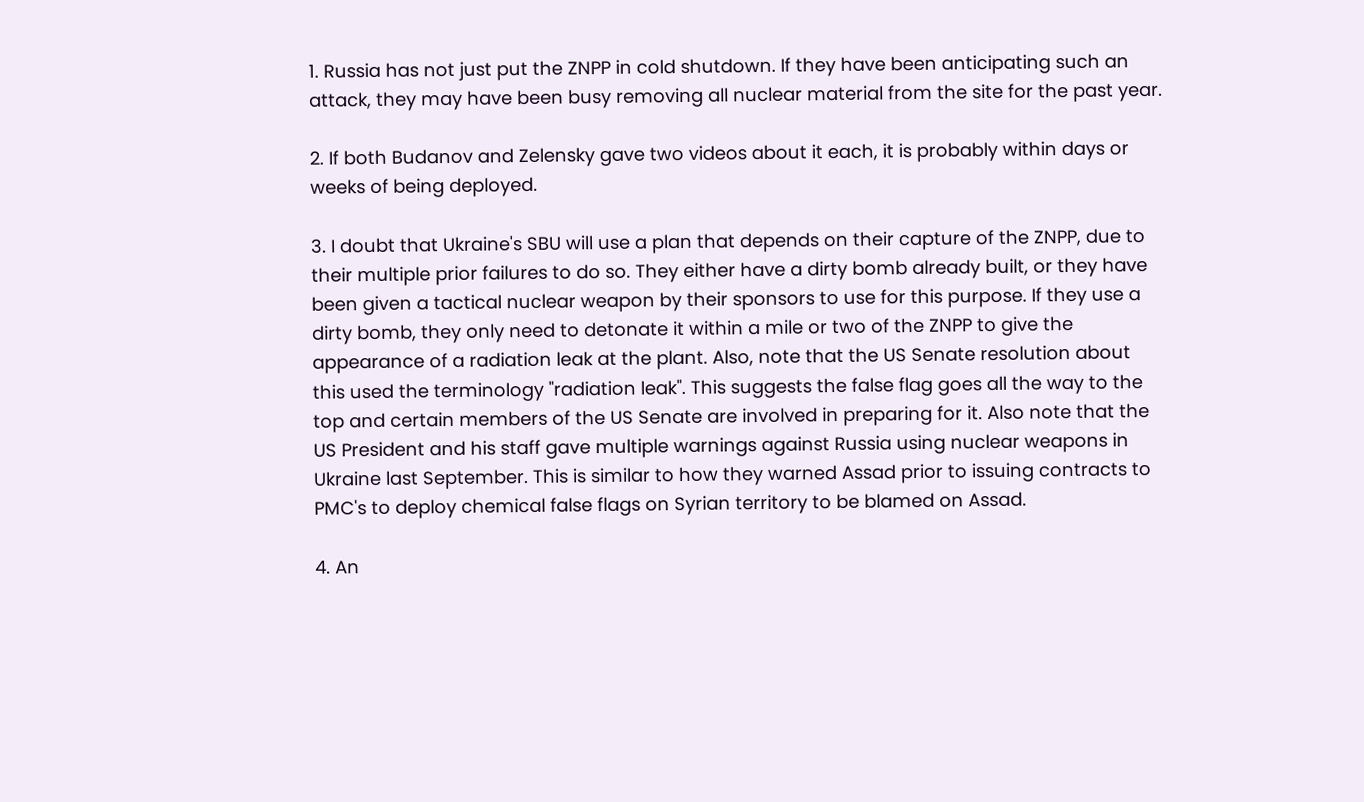1. Russia has not just put the ZNPP in cold shutdown. If they have been anticipating such an attack, they may have been busy removing all nuclear material from the site for the past year.

2. If both Budanov and Zelensky gave two videos about it each, it is probably within days or weeks of being deployed.

3. I doubt that Ukraine's SBU will use a plan that depends on their capture of the ZNPP, due to their multiple prior failures to do so. They either have a dirty bomb already built, or they have been given a tactical nuclear weapon by their sponsors to use for this purpose. If they use a dirty bomb, they only need to detonate it within a mile or two of the ZNPP to give the appearance of a radiation leak at the plant. Also, note that the US Senate resolution about this used the terminology "radiation leak". This suggests the false flag goes all the way to the top and certain members of the US Senate are involved in preparing for it. Also note that the US President and his staff gave multiple warnings against Russia using nuclear weapons in Ukraine last September. This is similar to how they warned Assad prior to issuing contracts to PMC's to deploy chemical false flags on Syrian territory to be blamed on Assad.

4. An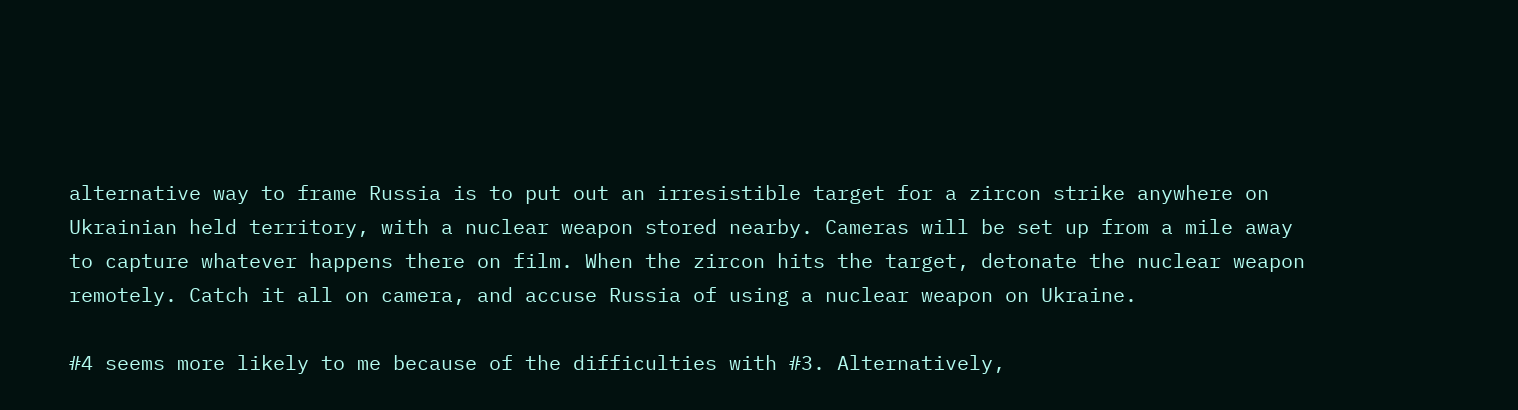alternative way to frame Russia is to put out an irresistible target for a zircon strike anywhere on Ukrainian held territory, with a nuclear weapon stored nearby. Cameras will be set up from a mile away to capture whatever happens there on film. When the zircon hits the target, detonate the nuclear weapon remotely. Catch it all on camera, and accuse Russia of using a nuclear weapon on Ukraine.

#4 seems more likely to me because of the difficulties with #3. Alternatively,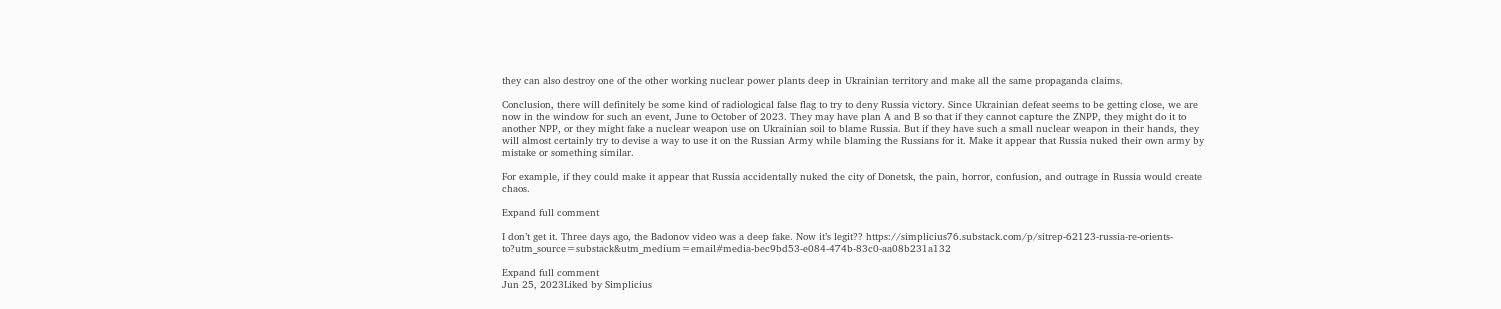they can also destroy one of the other working nuclear power plants deep in Ukrainian territory and make all the same propaganda claims.

Conclusion, there will definitely be some kind of radiological false flag to try to deny Russia victory. Since Ukrainian defeat seems to be getting close, we are now in the window for such an event, June to October of 2023. They may have plan A and B so that if they cannot capture the ZNPP, they might do it to another NPP, or they might fake a nuclear weapon use on Ukrainian soil to blame Russia. But if they have such a small nuclear weapon in their hands, they will almost certainly try to devise a way to use it on the Russian Army while blaming the Russians for it. Make it appear that Russia nuked their own army by mistake or something similar.

For example, if they could make it appear that Russia accidentally nuked the city of Donetsk, the pain, horror, confusion, and outrage in Russia would create chaos.

Expand full comment

I don’t get it. Three days ago, the Badonov video was a deep fake. Now it’s legit?? https://simplicius76.substack.com/p/sitrep-62123-russia-re-orients-to?utm_source=substack&utm_medium=email#media-bec9bd53-e084-474b-83c0-aa08b231a132

Expand full comment
Jun 25, 2023Liked by Simplicius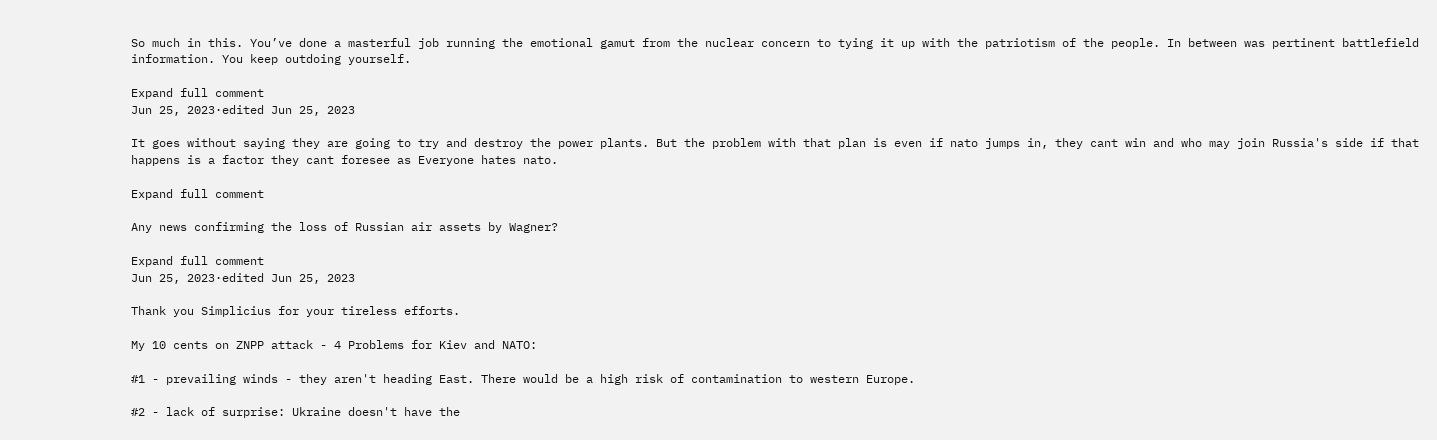So much in this. You’ve done a masterful job running the emotional gamut from the nuclear concern to tying it up with the patriotism of the people. In between was pertinent battlefield information. You keep outdoing yourself.

Expand full comment
Jun 25, 2023·edited Jun 25, 2023

It goes without saying they are going to try and destroy the power plants. But the problem with that plan is even if nato jumps in, they cant win and who may join Russia's side if that happens is a factor they cant foresee as Everyone hates nato.

Expand full comment

Any news confirming the loss of Russian air assets by Wagner?

Expand full comment
Jun 25, 2023·edited Jun 25, 2023

Thank you Simplicius for your tireless efforts.

My 10 cents on ZNPP attack - 4 Problems for Kiev and NATO:

#1 - prevailing winds - they aren't heading East. There would be a high risk of contamination to western Europe.

#2 - lack of surprise: Ukraine doesn't have the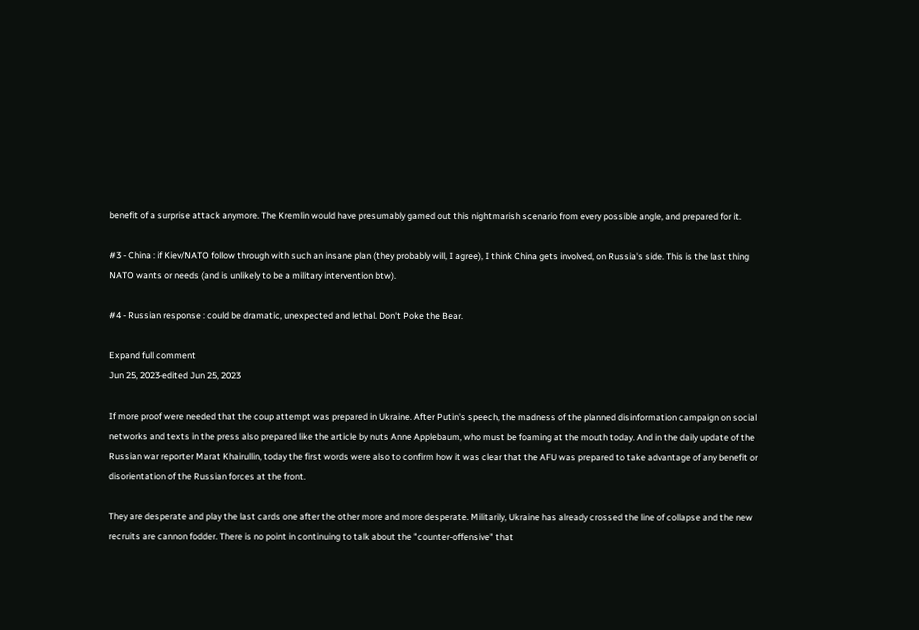benefit of a surprise attack anymore. The Kremlin would have presumably gamed out this nightmarish scenario from every possible angle, and prepared for it.

#3 - China : if Kiev/NATO follow through with such an insane plan (they probably will, I agree), I think China gets involved, on Russia's side. This is the last thing NATO wants or needs (and is unlikely to be a military intervention btw).

#4 - Russian response : could be dramatic, unexpected and lethal. Don't Poke the Bear.

Expand full comment
Jun 25, 2023·edited Jun 25, 2023

If more proof were needed that the coup attempt was prepared in Ukraine. After Putin's speech, the madness of the planned disinformation campaign on social networks and texts in the press also prepared like the article by nuts Anne Applebaum, who must be foaming at the mouth today. And in the daily update of the Russian war reporter Marat Khairullin, today the first words were also to confirm how it was clear that the AFU was prepared to take advantage of any benefit or disorientation of the Russian forces at the front.

They are desperate and play the last cards one after the other more and more desperate. Militarily, Ukraine has already crossed the line of collapse and the new recruits are cannon fodder. There is no point in continuing to talk about the "counter-offensive" that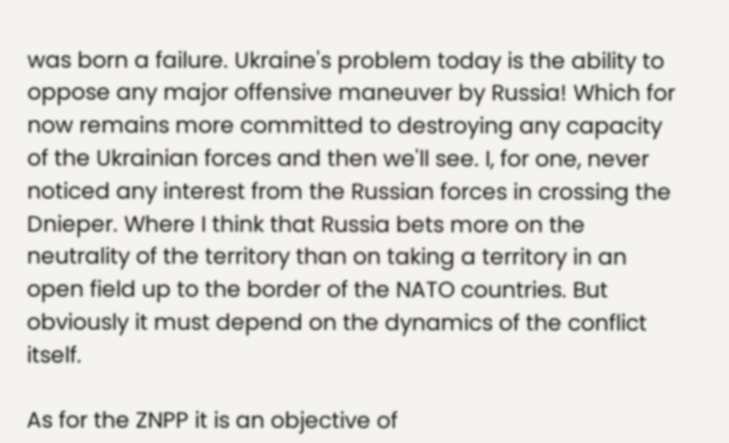was born a failure. Ukraine's problem today is the ability to oppose any major offensive maneuver by Russia! Which for now remains more committed to destroying any capacity of the Ukrainian forces and then we'll see. I, for one, never noticed any interest from the Russian forces in crossing the Dnieper. Where I think that Russia bets more on the neutrality of the territory than on taking a territory in an open field up to the border of the NATO countries. But obviously it must depend on the dynamics of the conflict itself.

As for the ZNPP it is an objective of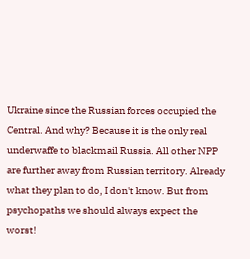Ukraine since the Russian forces occupied the Central. And why? Because it is the only real underwaffe to blackmail Russia. All other NPP are further away from Russian territory. Already what they plan to do, I don't know. But from psychopaths we should always expect the worst!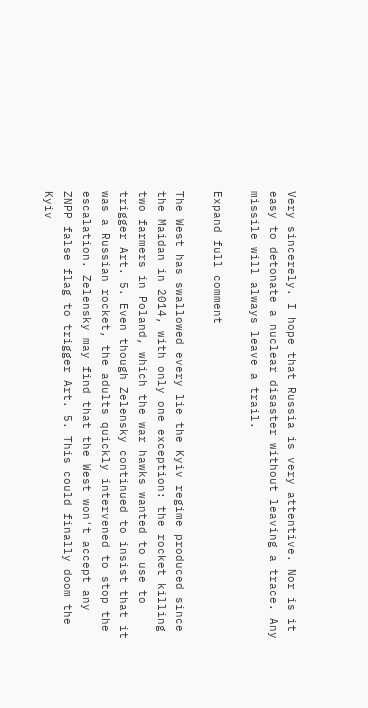Very sincerely. I hope that Russia is very attentive. Nor is it easy to detonate a nuclear disaster without leaving a trace. Any missile will always leave a trail.

Expand full comment

The West has swallowed every lie the Kyiv regime produced since the Maidan in 2014, with only one exception: the rocket killing two farmers in Poland, which the war hawks wanted to use to trigger Art. 5. Even though Zelensky continued to insist that it was a Russian rocket, the adults quickly intervened to stop the escalation. Zelensky may find that the West won't accept any ZNPP false flag to trigger Art. 5. This could finally doom the Kyiv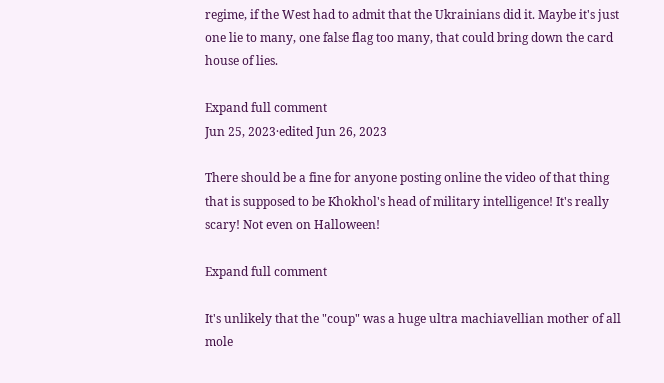regime, if the West had to admit that the Ukrainians did it. Maybe it's just one lie to many, one false flag too many, that could bring down the card house of lies.

Expand full comment
Jun 25, 2023·edited Jun 26, 2023

There should be a fine for anyone posting online the video of that thing that is supposed to be Khokhol's head of military intelligence! It's really scary! Not even on Halloween!

Expand full comment

It's unlikely that the "coup" was a huge ultra machiavellian mother of all mole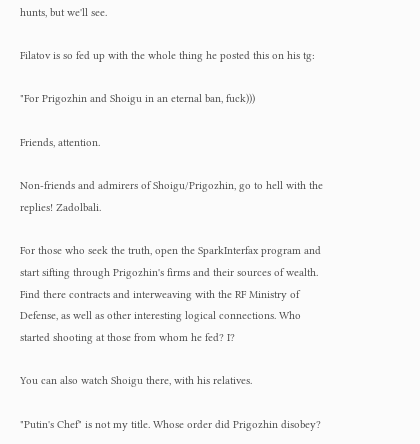hunts, but we'll see.

Filatov is so fed up with the whole thing he posted this on his tg:

"For Prigozhin and Shoigu in an eternal ban, fuck)))

Friends, attention.

Non-friends and admirers of Shoigu/Prigozhin, go to hell with the replies! Zadolbali.

For those who seek the truth, open the SparkInterfax program and start sifting through Prigozhin's firms and their sources of wealth. Find there contracts and interweaving with the RF Ministry of Defense, as well as other interesting logical connections. Who started shooting at those from whom he fed? I?

You can also watch Shoigu there, with his relatives.

"Putin's Chef" is not my title. Whose order did Prigozhin disobey?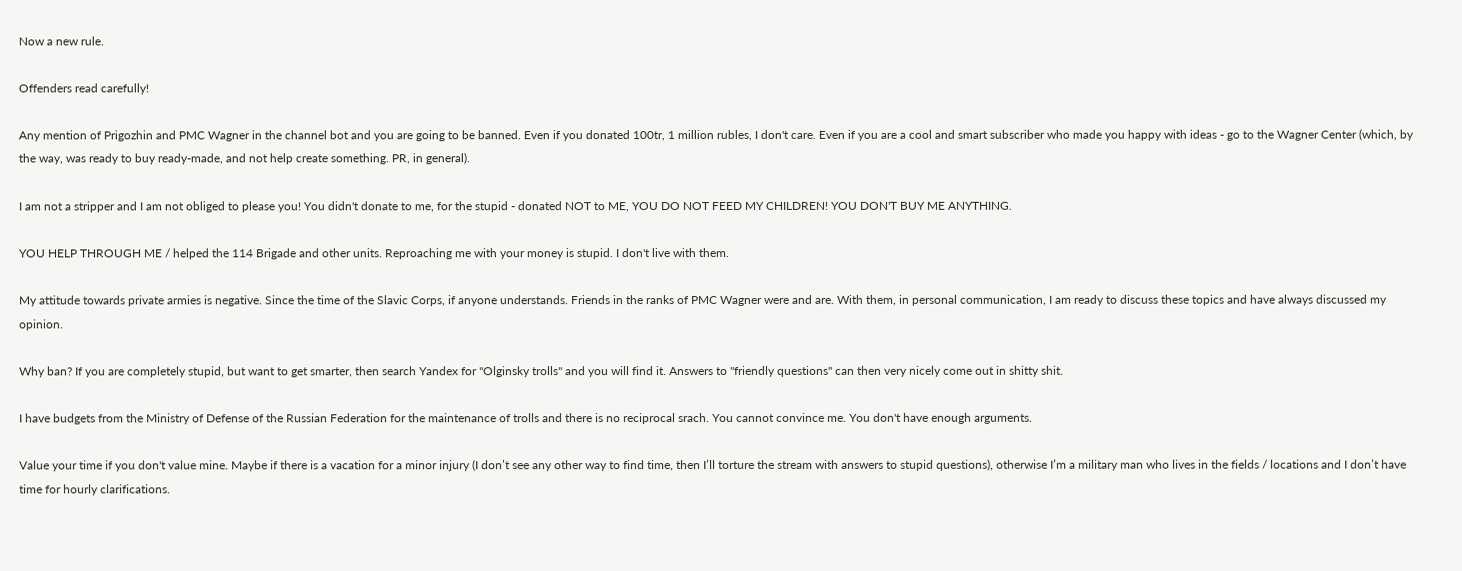Now a new rule.

Offenders read carefully!

Any mention of Prigozhin and PMC Wagner in the channel bot and you are going to be banned. Even if you donated 100tr, 1 million rubles, I don't care. Even if you are a cool and smart subscriber who made you happy with ideas - go to the Wagner Center (which, by the way, was ready to buy ready-made, and not help create something. PR, in general).

I am not a stripper and I am not obliged to please you! You didn't donate to me, for the stupid - donated NOT to ME, YOU DO NOT FEED MY CHILDREN! YOU DON'T BUY ME ANYTHING.

YOU HELP THROUGH ME / helped the 114 Brigade and other units. Reproaching me with your money is stupid. I don't live with them.

My attitude towards private armies is negative. Since the time of the Slavic Corps, if anyone understands. Friends in the ranks of PMC Wagner were and are. With them, in personal communication, I am ready to discuss these topics and have always discussed my opinion.

Why ban? If you are completely stupid, but want to get smarter, then search Yandex for "Olginsky trolls" and you will find it. Answers to "friendly questions" can then very nicely come out in shitty shit.

I have budgets from the Ministry of Defense of the Russian Federation for the maintenance of trolls and there is no reciprocal srach. You cannot convince me. You don't have enough arguments.

Value your time if you don't value mine. Maybe if there is a vacation for a minor injury (I don’t see any other way to find time, then I’ll torture the stream with answers to stupid questions), otherwise I’m a military man who lives in the fields / locations and I don’t have time for hourly clarifications.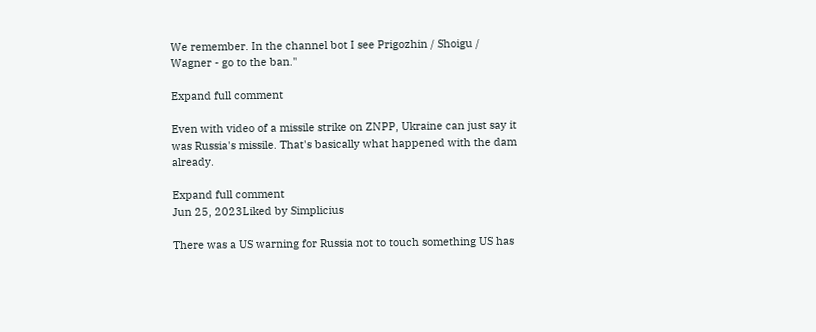We remember. In the channel bot I see Prigozhin / Shoigu / Wagner - go to the ban."

Expand full comment

Even with video of a missile strike on ZNPP, Ukraine can just say it was Russia's missile. That's basically what happened with the dam already.

Expand full comment
Jun 25, 2023Liked by Simplicius

There was a US warning for Russia not to touch something US has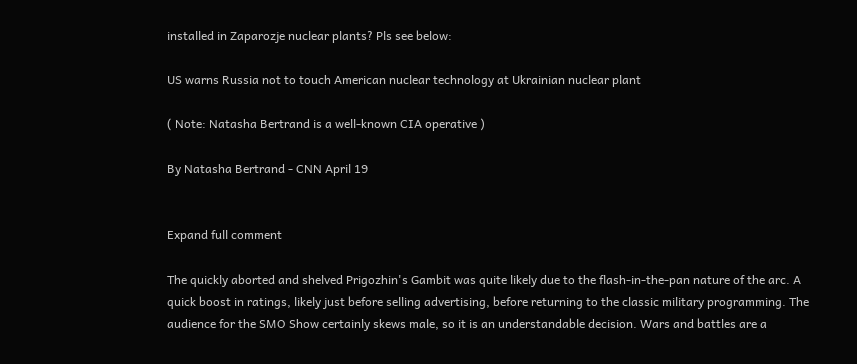installed in Zaparozje nuclear plants? Pls see below:

US warns Russia not to touch American nuclear technology at Ukrainian nuclear plant

( Note: Natasha Bertrand is a well-known CIA operative )

By Natasha Bertrand - CNN April 19


Expand full comment

The quickly aborted and shelved Prigozhin's Gambit was quite likely due to the flash-in-the-pan nature of the arc. A quick boost in ratings, likely just before selling advertising, before returning to the classic military programming. The audience for the SMO Show certainly skews male, so it is an understandable decision. Wars and battles are a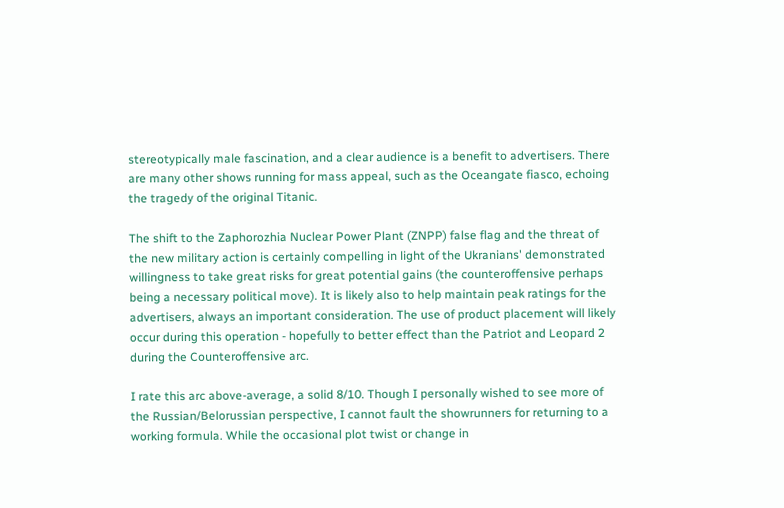stereotypically male fascination, and a clear audience is a benefit to advertisers. There are many other shows running for mass appeal, such as the Oceangate fiasco, echoing the tragedy of the original Titanic.

The shift to the Zaphorozhia Nuclear Power Plant (ZNPP) false flag and the threat of the new military action is certainly compelling in light of the Ukranians' demonstrated willingness to take great risks for great potential gains (the counteroffensive perhaps being a necessary political move). It is likely also to help maintain peak ratings for the advertisers, always an important consideration. The use of product placement will likely occur during this operation - hopefully to better effect than the Patriot and Leopard 2 during the Counteroffensive arc.

I rate this arc above-average, a solid 8/10. Though I personally wished to see more of the Russian/Belorussian perspective, I cannot fault the showrunners for returning to a working formula. While the occasional plot twist or change in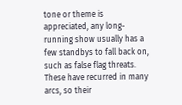tone or theme is appreciated, any long-running show usually has a few standbys to fall back on, such as false flag threats. These have recurred in many arcs, so their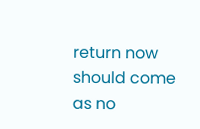return now should come as no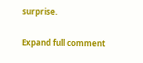surprise.

Expand full comment